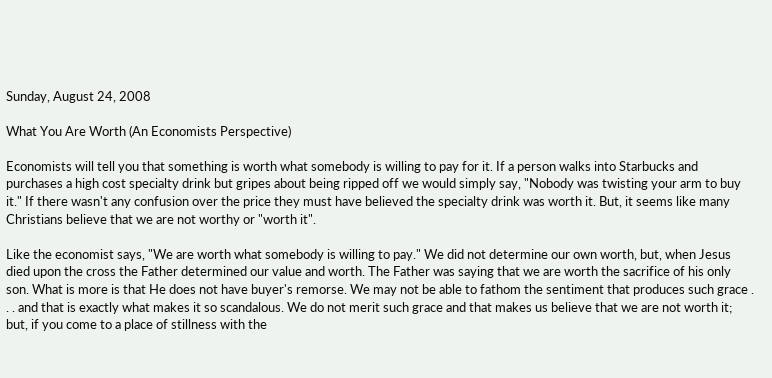Sunday, August 24, 2008

What You Are Worth (An Economists Perspective)

Economists will tell you that something is worth what somebody is willing to pay for it. If a person walks into Starbucks and purchases a high cost specialty drink but gripes about being ripped off we would simply say, "Nobody was twisting your arm to buy it." If there wasn't any confusion over the price they must have believed the specialty drink was worth it. But, it seems like many Christians believe that we are not worthy or "worth it".

Like the economist says, "We are worth what somebody is willing to pay." We did not determine our own worth, but, when Jesus died upon the cross the Father determined our value and worth. The Father was saying that we are worth the sacrifice of his only son. What is more is that He does not have buyer's remorse. We may not be able to fathom the sentiment that produces such grace . . . and that is exactly what makes it so scandalous. We do not merit such grace and that makes us believe that we are not worth it; but, if you come to a place of stillness with the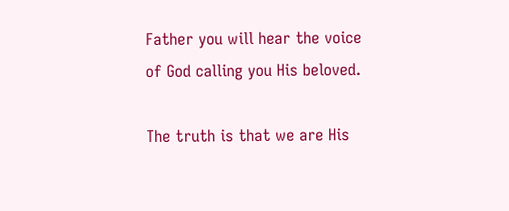Father you will hear the voice of God calling you His beloved.

The truth is that we are His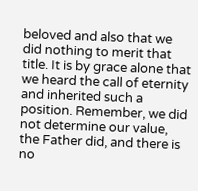beloved and also that we did nothing to merit that title. It is by grace alone that we heard the call of eternity and inherited such a position. Remember, we did not determine our value, the Father did, and there is no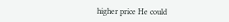higher price He could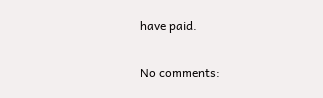have paid.

No comments: